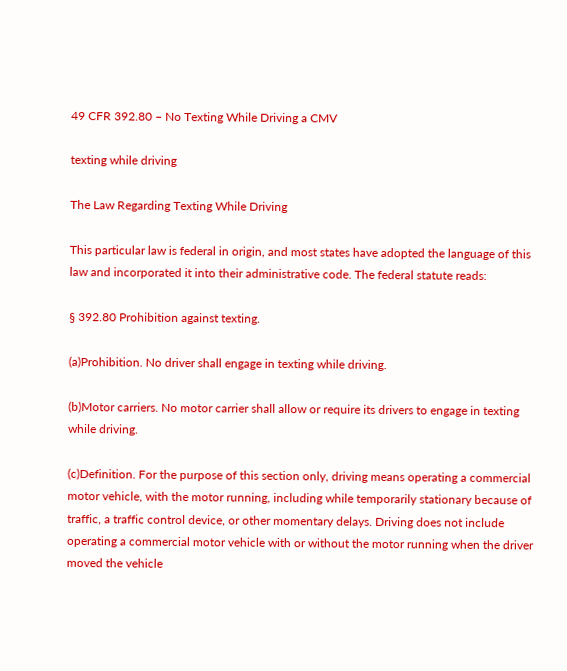49 CFR 392.80 – No Texting While Driving a CMV

texting while driving

The Law Regarding Texting While Driving

This particular law is federal in origin, and most states have adopted the language of this law and incorporated it into their administrative code. The federal statute reads:

§ 392.80 Prohibition against texting.

(a)Prohibition. No driver shall engage in texting while driving.

(b)Motor carriers. No motor carrier shall allow or require its drivers to engage in texting while driving.

(c)Definition. For the purpose of this section only, driving means operating a commercial motor vehicle, with the motor running, including while temporarily stationary because of traffic, a traffic control device, or other momentary delays. Driving does not include operating a commercial motor vehicle with or without the motor running when the driver moved the vehicle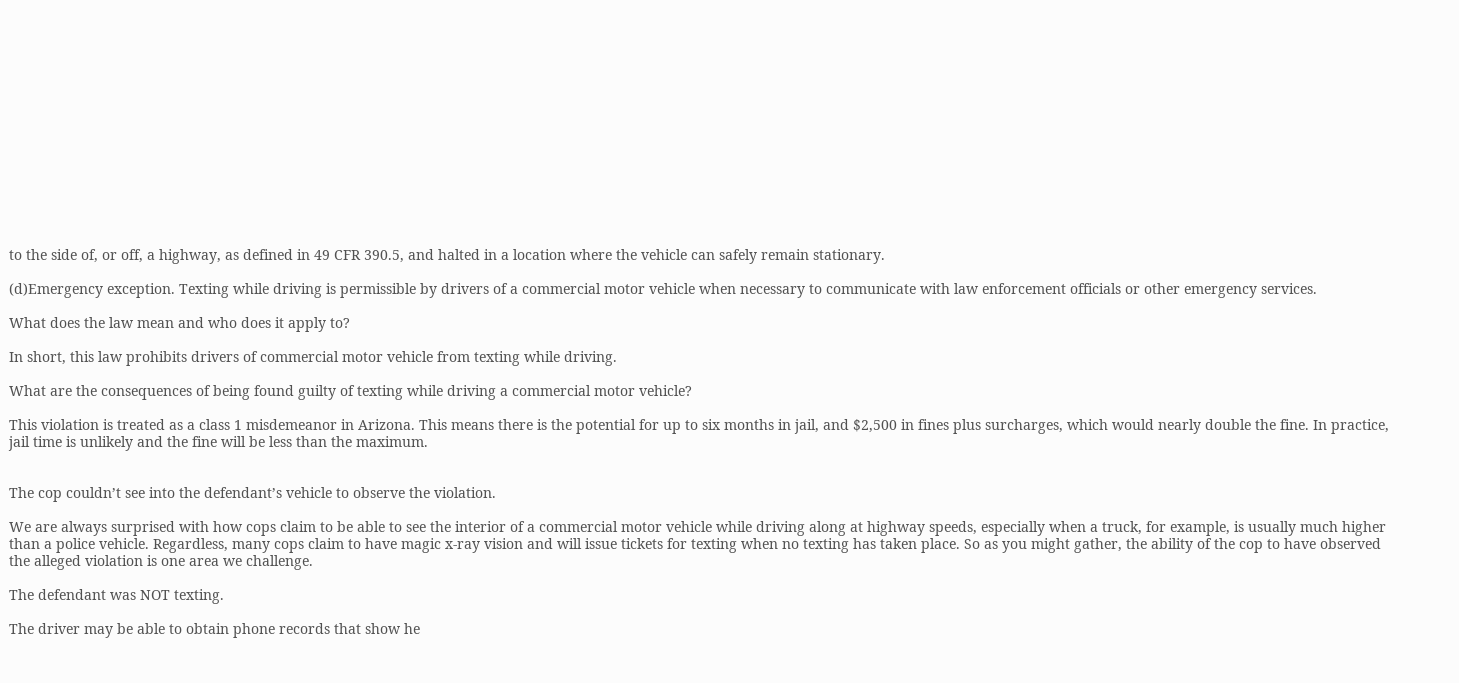to the side of, or off, a highway, as defined in 49 CFR 390.5, and halted in a location where the vehicle can safely remain stationary.

(d)Emergency exception. Texting while driving is permissible by drivers of a commercial motor vehicle when necessary to communicate with law enforcement officials or other emergency services.

What does the law mean and who does it apply to?

In short, this law prohibits drivers of commercial motor vehicle from texting while driving.

What are the consequences of being found guilty of texting while driving a commercial motor vehicle?

This violation is treated as a class 1 misdemeanor in Arizona. This means there is the potential for up to six months in jail, and $2,500 in fines plus surcharges, which would nearly double the fine. In practice, jail time is unlikely and the fine will be less than the maximum.


The cop couldn’t see into the defendant’s vehicle to observe the violation.

We are always surprised with how cops claim to be able to see the interior of a commercial motor vehicle while driving along at highway speeds, especially when a truck, for example, is usually much higher than a police vehicle. Regardless, many cops claim to have magic x-ray vision and will issue tickets for texting when no texting has taken place. So as you might gather, the ability of the cop to have observed the alleged violation is one area we challenge.

The defendant was NOT texting.

The driver may be able to obtain phone records that show he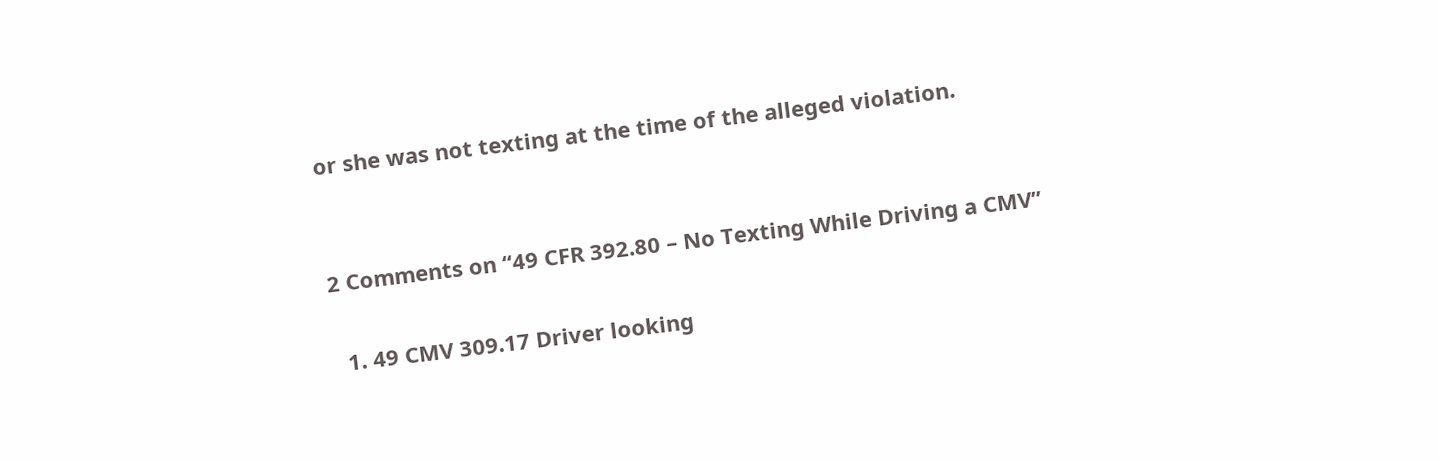or she was not texting at the time of the alleged violation.


2 Comments on “49 CFR 392.80 – No Texting While Driving a CMV”

  1. 49 CMV 309.17 Driver looking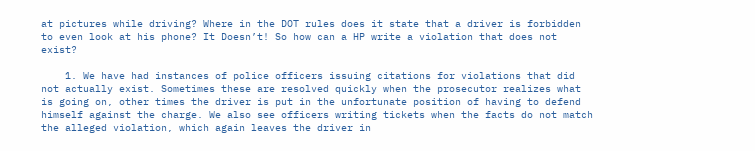at pictures while driving? Where in the DOT rules does it state that a driver is forbidden to even look at his phone? It Doesn’t! So how can a HP write a violation that does not exist?

    1. We have had instances of police officers issuing citations for violations that did not actually exist. Sometimes these are resolved quickly when the prosecutor realizes what is going on, other times the driver is put in the unfortunate position of having to defend himself against the charge. We also see officers writing tickets when the facts do not match the alleged violation, which again leaves the driver in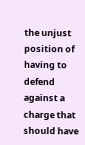the unjust position of having to defend against a charge that should have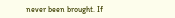never been brought. If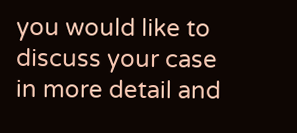you would like to discuss your case in more detail and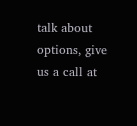talk about options, give us a call at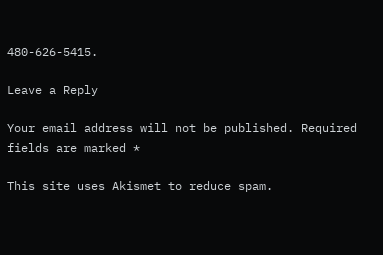480-626-5415.

Leave a Reply

Your email address will not be published. Required fields are marked *

This site uses Akismet to reduce spam.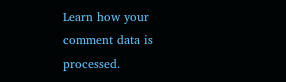Learn how your comment data is processed.